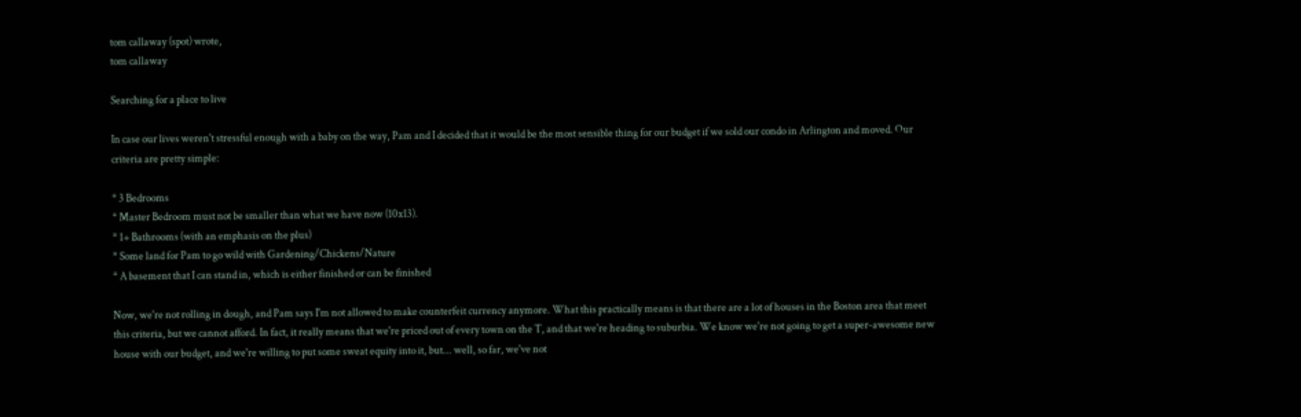tom callaway (spot) wrote,
tom callaway

Searching for a place to live

In case our lives weren't stressful enough with a baby on the way, Pam and I decided that it would be the most sensible thing for our budget if we sold our condo in Arlington and moved. Our criteria are pretty simple:

* 3 Bedrooms
* Master Bedroom must not be smaller than what we have now (10x13).
* 1+ Bathrooms (with an emphasis on the plus)
* Some land for Pam to go wild with Gardening/Chickens/Nature
* A basement that I can stand in, which is either finished or can be finished

Now, we're not rolling in dough, and Pam says I'm not allowed to make counterfeit currency anymore. What this practically means is that there are a lot of houses in the Boston area that meet this criteria, but we cannot afford. In fact, it really means that we're priced out of every town on the T, and that we're heading to suburbia. We know we're not going to get a super-awesome new house with our budget, and we're willing to put some sweat equity into it, but... well, so far, we've not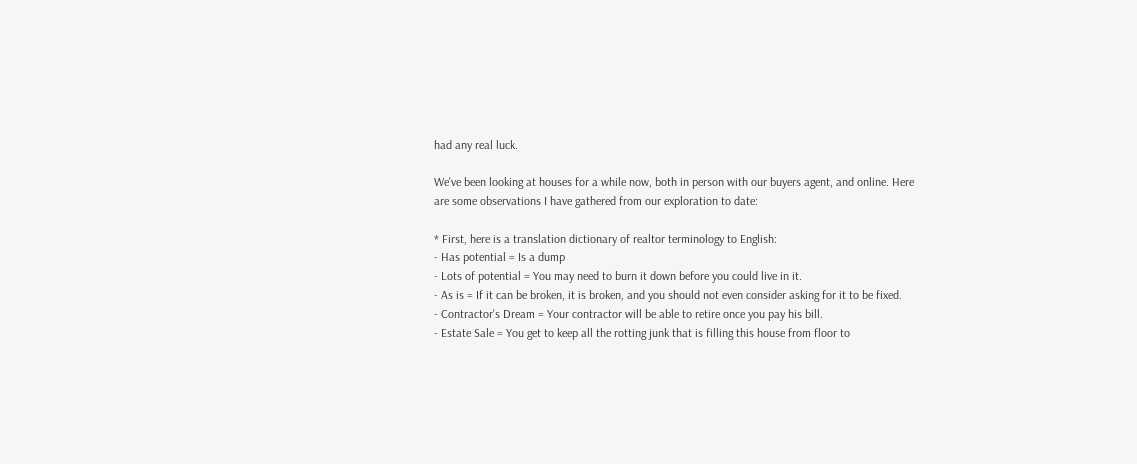had any real luck.

We've been looking at houses for a while now, both in person with our buyers agent, and online. Here are some observations I have gathered from our exploration to date:

* First, here is a translation dictionary of realtor terminology to English:
- Has potential = Is a dump
- Lots of potential = You may need to burn it down before you could live in it.
- As is = If it can be broken, it is broken, and you should not even consider asking for it to be fixed.
- Contractor's Dream = Your contractor will be able to retire once you pay his bill.
- Estate Sale = You get to keep all the rotting junk that is filling this house from floor to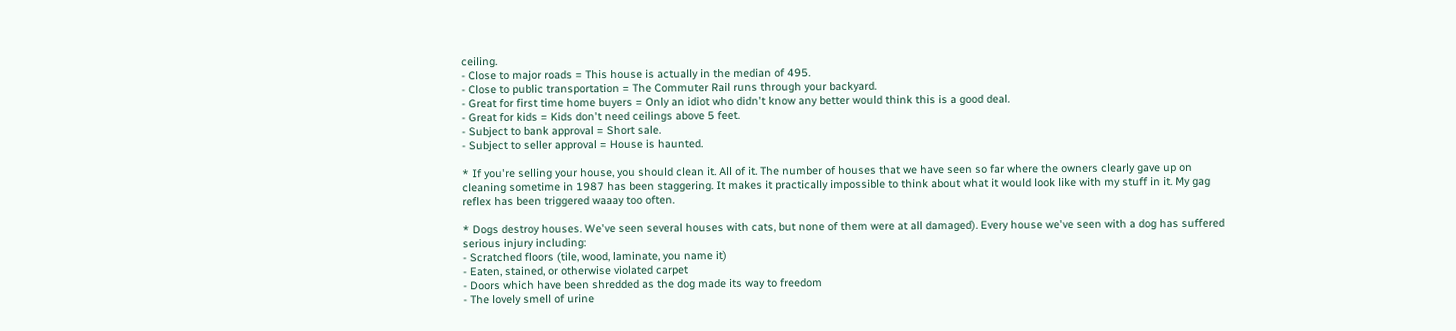ceiling.
- Close to major roads = This house is actually in the median of 495.
- Close to public transportation = The Commuter Rail runs through your backyard.
- Great for first time home buyers = Only an idiot who didn't know any better would think this is a good deal.
- Great for kids = Kids don't need ceilings above 5 feet.
- Subject to bank approval = Short sale.
- Subject to seller approval = House is haunted.

* If you're selling your house, you should clean it. All of it. The number of houses that we have seen so far where the owners clearly gave up on cleaning sometime in 1987 has been staggering. It makes it practically impossible to think about what it would look like with my stuff in it. My gag reflex has been triggered waaay too often.

* Dogs destroy houses. We've seen several houses with cats, but none of them were at all damaged). Every house we've seen with a dog has suffered serious injury including:
- Scratched floors (tile, wood, laminate, you name it)
- Eaten, stained, or otherwise violated carpet
- Doors which have been shredded as the dog made its way to freedom
- The lovely smell of urine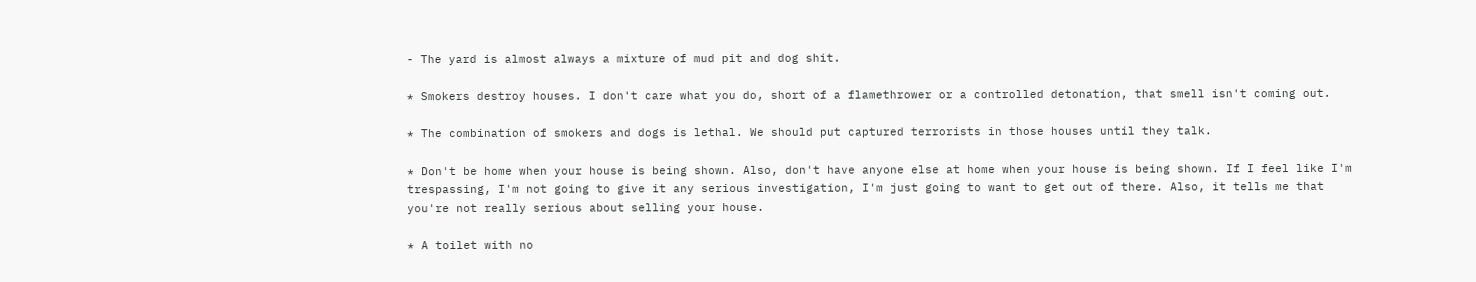- The yard is almost always a mixture of mud pit and dog shit.

* Smokers destroy houses. I don't care what you do, short of a flamethrower or a controlled detonation, that smell isn't coming out.

* The combination of smokers and dogs is lethal. We should put captured terrorists in those houses until they talk.

* Don't be home when your house is being shown. Also, don't have anyone else at home when your house is being shown. If I feel like I'm trespassing, I'm not going to give it any serious investigation, I'm just going to want to get out of there. Also, it tells me that you're not really serious about selling your house.

* A toilet with no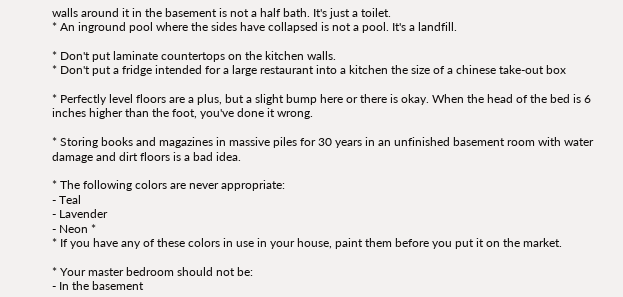walls around it in the basement is not a half bath. It's just a toilet.
* An inground pool where the sides have collapsed is not a pool. It's a landfill.

* Don't put laminate countertops on the kitchen walls.
* Don't put a fridge intended for a large restaurant into a kitchen the size of a chinese take-out box

* Perfectly level floors are a plus, but a slight bump here or there is okay. When the head of the bed is 6 inches higher than the foot, you've done it wrong.

* Storing books and magazines in massive piles for 30 years in an unfinished basement room with water damage and dirt floors is a bad idea.

* The following colors are never appropriate:
- Teal
- Lavender
- Neon *
* If you have any of these colors in use in your house, paint them before you put it on the market.

* Your master bedroom should not be:
- In the basement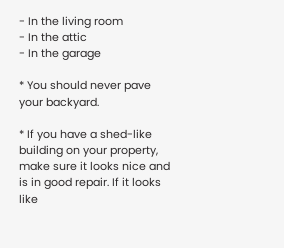- In the living room
- In the attic
- In the garage

* You should never pave your backyard.

* If you have a shed-like building on your property, make sure it looks nice and is in good repair. If it looks like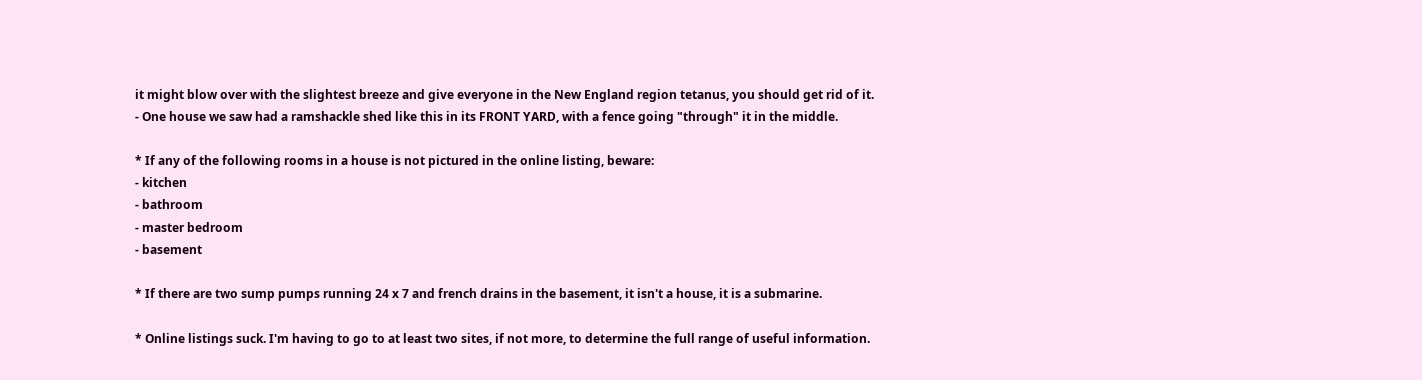it might blow over with the slightest breeze and give everyone in the New England region tetanus, you should get rid of it.
- One house we saw had a ramshackle shed like this in its FRONT YARD, with a fence going "through" it in the middle.

* If any of the following rooms in a house is not pictured in the online listing, beware:
- kitchen
- bathroom
- master bedroom
- basement

* If there are two sump pumps running 24 x 7 and french drains in the basement, it isn't a house, it is a submarine.

* Online listings suck. I'm having to go to at least two sites, if not more, to determine the full range of useful information.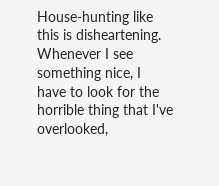House-hunting like this is disheartening. Whenever I see something nice, I have to look for the horrible thing that I've overlooked,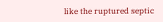like the ruptured septic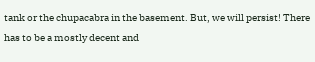tank or the chupacabra in the basement. But, we will persist! There has to be a mostly decent and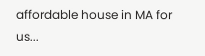affordable house in MA for us...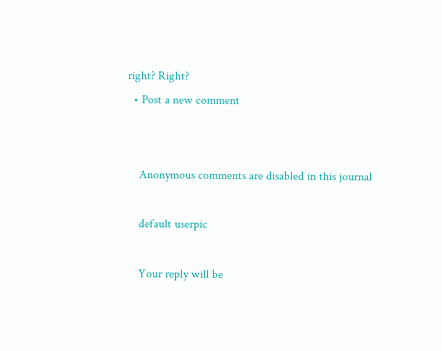right? Right?
  • Post a new comment


    Anonymous comments are disabled in this journal

    default userpic

    Your reply will be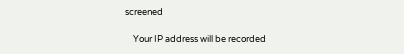screened

    Your IP address will be recorded